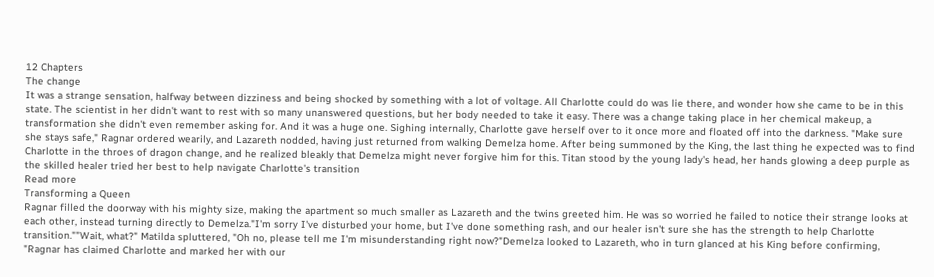12 Chapters
The change
It was a strange sensation, halfway between dizziness and being shocked by something with a lot of voltage. All Charlotte could do was lie there, and wonder how she came to be in this state. The scientist in her didn't want to rest with so many unanswered questions, but her body needed to take it easy. There was a change taking place in her chemical makeup, a transformation she didn't even remember asking for. And it was a huge one. Sighing internally, Charlotte gave herself over to it once more and floated off into the darkness. "Make sure she stays safe," Ragnar ordered wearily, and Lazareth nodded, having just returned from walking Demelza home. After being summoned by the King, the last thing he expected was to find Charlotte in the throes of dragon change, and he realized bleakly that Demelza might never forgive him for this. Titan stood by the young lady's head, her hands glowing a deep purple as the skilled healer tried her best to help navigate Charlotte's transition
Read more
Transforming a Queen
Ragnar filled the doorway with his mighty size, making the apartment so much smaller as Lazareth and the twins greeted him. He was so worried he failed to notice their strange looks at each other, instead turning directly to Demelza."I'm sorry I've disturbed your home, but I've done something rash, and our healer isn't sure she has the strength to help Charlotte transition.""Wait, what?" Matilda spluttered, "Oh no, please tell me I'm misunderstanding right now?"Demelza looked to Lazareth, who in turn glanced at his King before confirming, "Ragnar has claimed Charlotte and marked her with our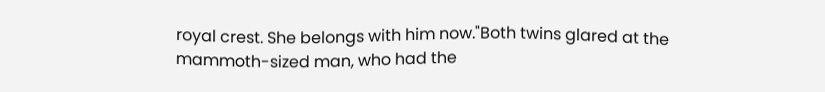royal crest. She belongs with him now."Both twins glared at the mammoth-sized man, who had the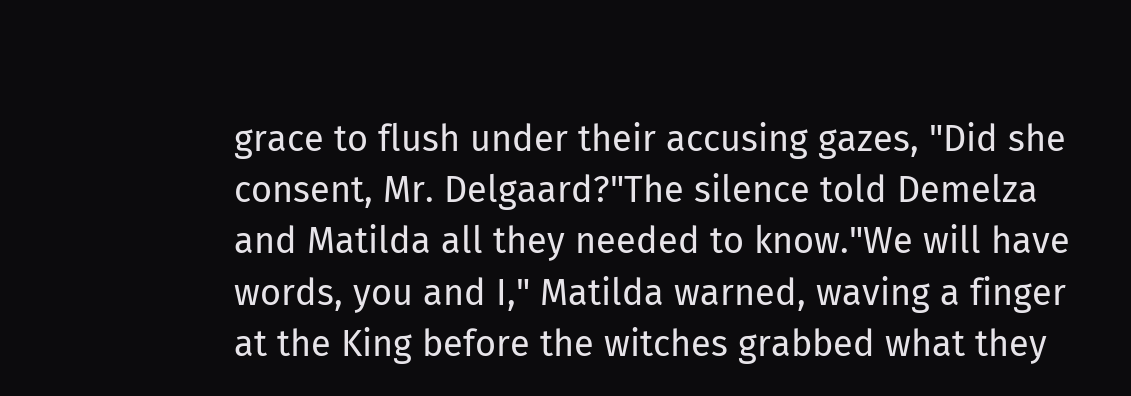grace to flush under their accusing gazes, "Did she consent, Mr. Delgaard?"The silence told Demelza and Matilda all they needed to know."We will have words, you and I," Matilda warned, waving a finger at the King before the witches grabbed what they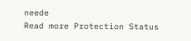neede
Read more Protection Status